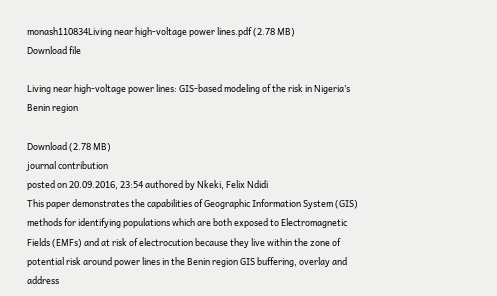monash110834Living near high-voltage power lines.pdf (2.78 MB)
Download file

Living near high-voltage power lines: GIS-based modeling of the risk in Nigeria’s Benin region

Download (2.78 MB)
journal contribution
posted on 20.09.2016, 23:54 authored by Nkeki, Felix Ndidi
This paper demonstrates the capabilities of Geographic Information System (GIS) methods for identifying populations which are both exposed to Electromagnetic Fields (EMFs) and at risk of electrocution because they live within the zone of potential risk around power lines in the Benin region GIS buffering, overlay and address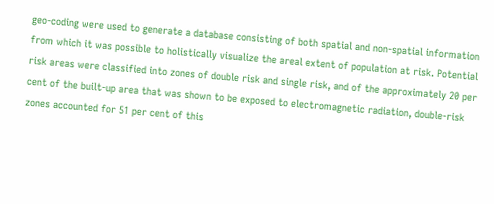geo-coding were used to generate a database consisting of both spatial and non-spatial information from which it was possible to holistically visualize the areal extent of population at risk. Potential risk areas were classified into zones of double risk and single risk, and of the approximately 20 per cent of the built-up area that was shown to be exposed to electromagnetic radiation, double-risk zones accounted for 51 per cent of this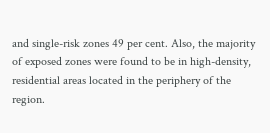and single-risk zones 49 per cent. Also, the majority of exposed zones were found to be in high-density, residential areas located in the periphery of the region.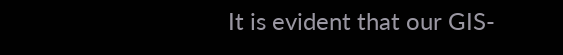It is evident that our GIS-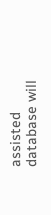assisted database will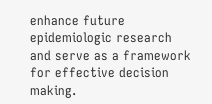enhance future epidemiologic research and serve as a framework for effective decision making.